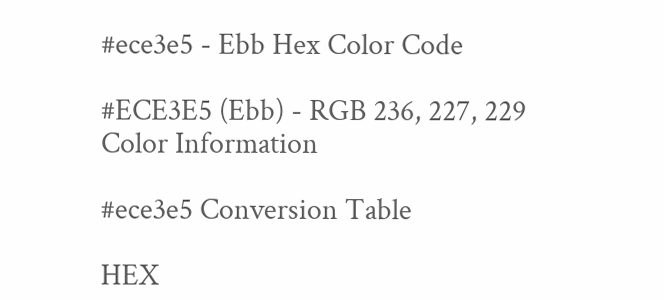#ece3e5 - Ebb Hex Color Code

#ECE3E5 (Ebb) - RGB 236, 227, 229 Color Information

#ece3e5 Conversion Table

HEX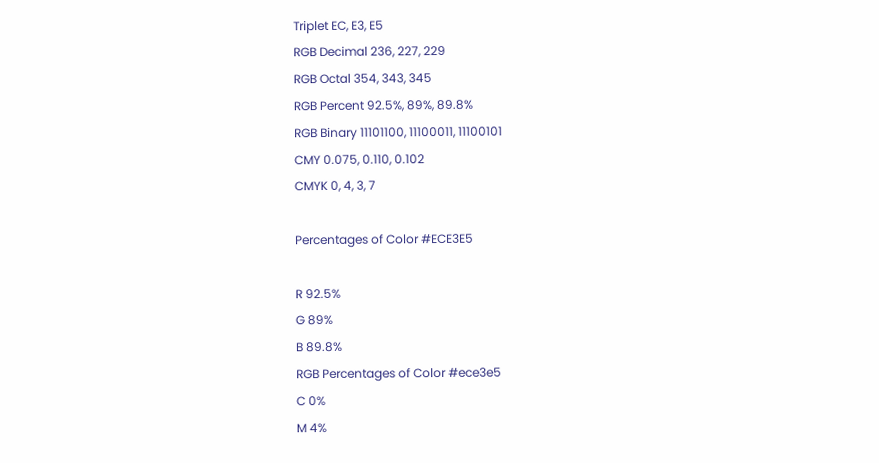Triplet EC, E3, E5
RGB Decimal 236, 227, 229
RGB Octal 354, 343, 345
RGB Percent 92.5%, 89%, 89.8%
RGB Binary 11101100, 11100011, 11100101
CMY 0.075, 0.110, 0.102
CMYK 0, 4, 3, 7

Percentages of Color #ECE3E5

R 92.5%
G 89%
B 89.8%
RGB Percentages of Color #ece3e5
C 0%
M 4%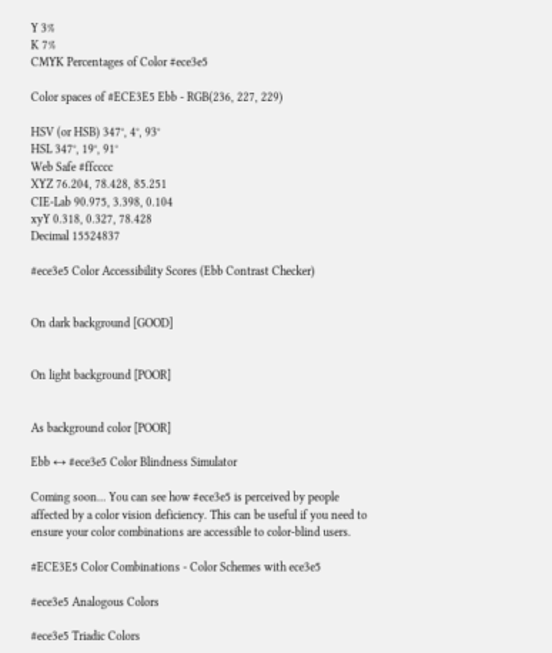Y 3%
K 7%
CMYK Percentages of Color #ece3e5

Color spaces of #ECE3E5 Ebb - RGB(236, 227, 229)

HSV (or HSB) 347°, 4°, 93°
HSL 347°, 19°, 91°
Web Safe #ffcccc
XYZ 76.204, 78.428, 85.251
CIE-Lab 90.975, 3.398, 0.104
xyY 0.318, 0.327, 78.428
Decimal 15524837

#ece3e5 Color Accessibility Scores (Ebb Contrast Checker)


On dark background [GOOD]


On light background [POOR]


As background color [POOR]

Ebb ↔ #ece3e5 Color Blindness Simulator

Coming soon... You can see how #ece3e5 is perceived by people affected by a color vision deficiency. This can be useful if you need to ensure your color combinations are accessible to color-blind users.

#ECE3E5 Color Combinations - Color Schemes with ece3e5

#ece3e5 Analogous Colors

#ece3e5 Triadic Colors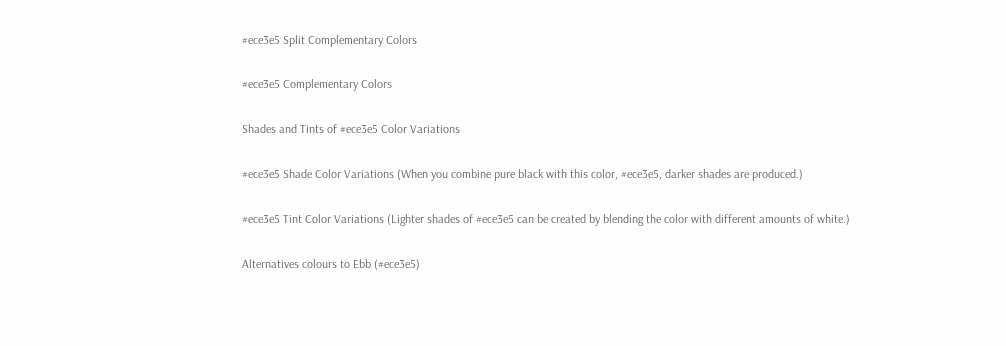#ece3e5 Split Complementary Colors

#ece3e5 Complementary Colors

Shades and Tints of #ece3e5 Color Variations

#ece3e5 Shade Color Variations (When you combine pure black with this color, #ece3e5, darker shades are produced.)

#ece3e5 Tint Color Variations (Lighter shades of #ece3e5 can be created by blending the color with different amounts of white.)

Alternatives colours to Ebb (#ece3e5)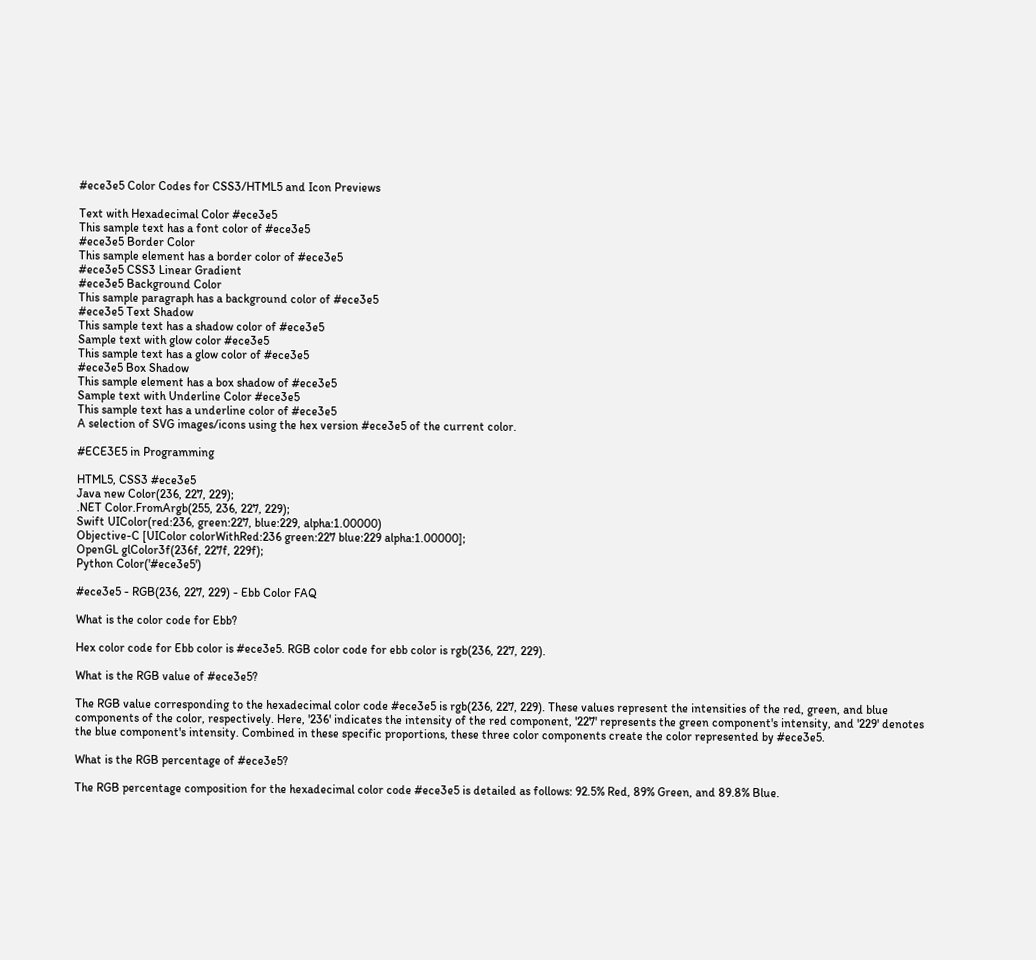#ece3e5 Color Codes for CSS3/HTML5 and Icon Previews

Text with Hexadecimal Color #ece3e5
This sample text has a font color of #ece3e5
#ece3e5 Border Color
This sample element has a border color of #ece3e5
#ece3e5 CSS3 Linear Gradient
#ece3e5 Background Color
This sample paragraph has a background color of #ece3e5
#ece3e5 Text Shadow
This sample text has a shadow color of #ece3e5
Sample text with glow color #ece3e5
This sample text has a glow color of #ece3e5
#ece3e5 Box Shadow
This sample element has a box shadow of #ece3e5
Sample text with Underline Color #ece3e5
This sample text has a underline color of #ece3e5
A selection of SVG images/icons using the hex version #ece3e5 of the current color.

#ECE3E5 in Programming

HTML5, CSS3 #ece3e5
Java new Color(236, 227, 229);
.NET Color.FromArgb(255, 236, 227, 229);
Swift UIColor(red:236, green:227, blue:229, alpha:1.00000)
Objective-C [UIColor colorWithRed:236 green:227 blue:229 alpha:1.00000];
OpenGL glColor3f(236f, 227f, 229f);
Python Color('#ece3e5')

#ece3e5 - RGB(236, 227, 229) - Ebb Color FAQ

What is the color code for Ebb?

Hex color code for Ebb color is #ece3e5. RGB color code for ebb color is rgb(236, 227, 229).

What is the RGB value of #ece3e5?

The RGB value corresponding to the hexadecimal color code #ece3e5 is rgb(236, 227, 229). These values represent the intensities of the red, green, and blue components of the color, respectively. Here, '236' indicates the intensity of the red component, '227' represents the green component's intensity, and '229' denotes the blue component's intensity. Combined in these specific proportions, these three color components create the color represented by #ece3e5.

What is the RGB percentage of #ece3e5?

The RGB percentage composition for the hexadecimal color code #ece3e5 is detailed as follows: 92.5% Red, 89% Green, and 89.8% Blue.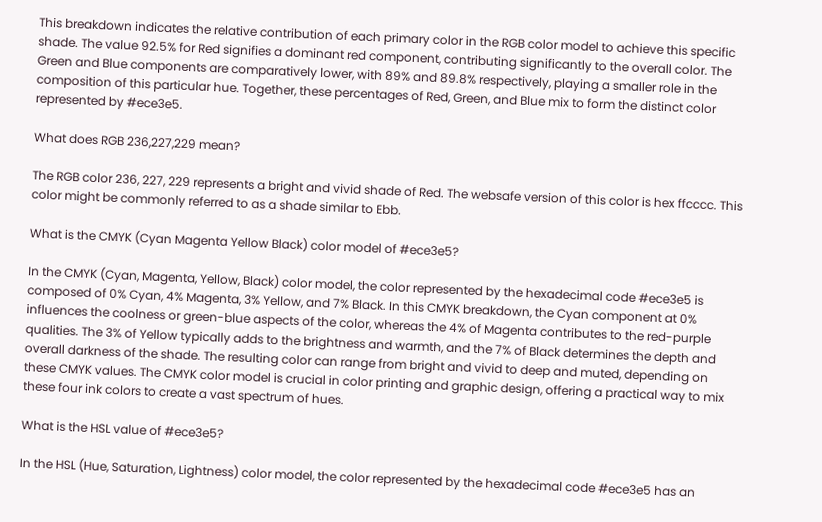This breakdown indicates the relative contribution of each primary color in the RGB color model to achieve this specific shade. The value 92.5% for Red signifies a dominant red component, contributing significantly to the overall color. The Green and Blue components are comparatively lower, with 89% and 89.8% respectively, playing a smaller role in the composition of this particular hue. Together, these percentages of Red, Green, and Blue mix to form the distinct color represented by #ece3e5.

What does RGB 236,227,229 mean?

The RGB color 236, 227, 229 represents a bright and vivid shade of Red. The websafe version of this color is hex ffcccc. This color might be commonly referred to as a shade similar to Ebb.

What is the CMYK (Cyan Magenta Yellow Black) color model of #ece3e5?

In the CMYK (Cyan, Magenta, Yellow, Black) color model, the color represented by the hexadecimal code #ece3e5 is composed of 0% Cyan, 4% Magenta, 3% Yellow, and 7% Black. In this CMYK breakdown, the Cyan component at 0% influences the coolness or green-blue aspects of the color, whereas the 4% of Magenta contributes to the red-purple qualities. The 3% of Yellow typically adds to the brightness and warmth, and the 7% of Black determines the depth and overall darkness of the shade. The resulting color can range from bright and vivid to deep and muted, depending on these CMYK values. The CMYK color model is crucial in color printing and graphic design, offering a practical way to mix these four ink colors to create a vast spectrum of hues.

What is the HSL value of #ece3e5?

In the HSL (Hue, Saturation, Lightness) color model, the color represented by the hexadecimal code #ece3e5 has an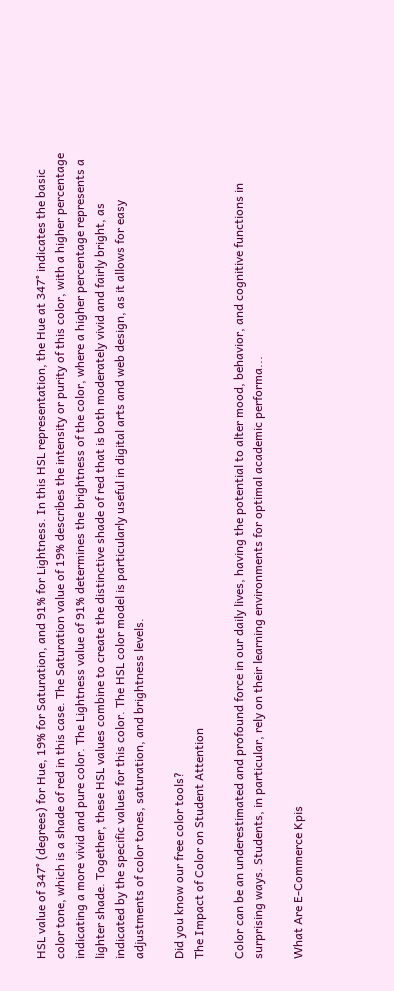HSL value of 347° (degrees) for Hue, 19% for Saturation, and 91% for Lightness. In this HSL representation, the Hue at 347° indicates the basic color tone, which is a shade of red in this case. The Saturation value of 19% describes the intensity or purity of this color, with a higher percentage indicating a more vivid and pure color. The Lightness value of 91% determines the brightness of the color, where a higher percentage represents a lighter shade. Together, these HSL values combine to create the distinctive shade of red that is both moderately vivid and fairly bright, as indicated by the specific values for this color. The HSL color model is particularly useful in digital arts and web design, as it allows for easy adjustments of color tones, saturation, and brightness levels.

Did you know our free color tools?
The Impact of Color on Student Attention

Color can be an underestimated and profound force in our daily lives, having the potential to alter mood, behavior, and cognitive functions in surprising ways. Students, in particular, rely on their learning environments for optimal academic performa...

What Are E-Commerce Kpis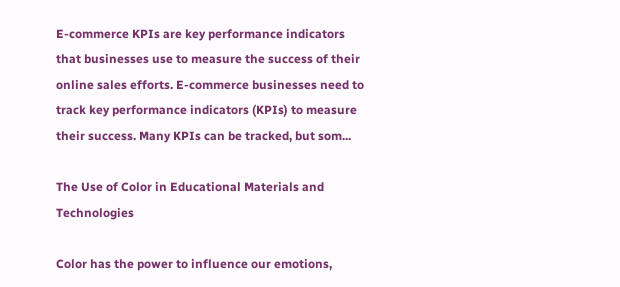E-commerce KPIs are key performance indicators that businesses use to measure the success of their online sales efforts. E-commerce businesses need to track key performance indicators (KPIs) to measure their success. Many KPIs can be tracked, but som...

The Use of Color in Educational Materials and Technologies

Color has the power to influence our emotions,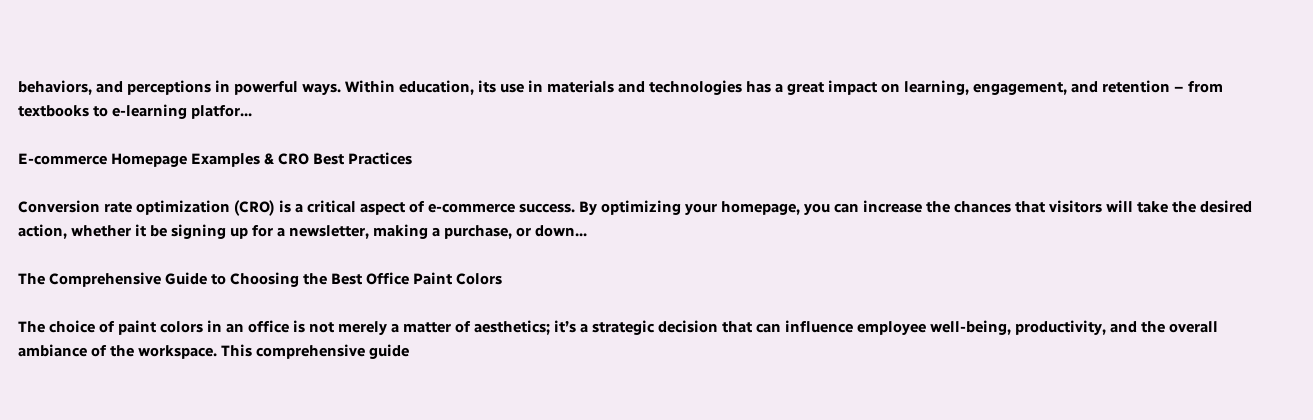behaviors, and perceptions in powerful ways. Within education, its use in materials and technologies has a great impact on learning, engagement, and retention – from textbooks to e-learning platfor...

E-commerce Homepage Examples & CRO Best Practices

Conversion rate optimization (CRO) is a critical aspect of e-commerce success. By optimizing your homepage, you can increase the chances that visitors will take the desired action, whether it be signing up for a newsletter, making a purchase, or down...

The Comprehensive Guide to Choosing the Best Office Paint Colors

The choice of paint colors in an office is not merely a matter of aesthetics; it’s a strategic decision that can influence employee well-being, productivity, and the overall ambiance of the workspace. This comprehensive guide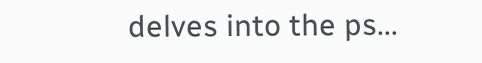delves into the ps...